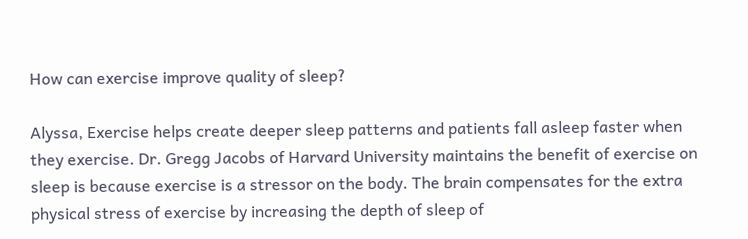How can exercise improve quality of sleep?

Alyssa, Exercise helps create deeper sleep patterns and patients fall asleep faster when they exercise. Dr. Gregg Jacobs of Harvard University maintains the benefit of exercise on sleep is because exercise is a stressor on the body. The brain compensates for the extra physical stress of exercise by increasing the depth of sleep of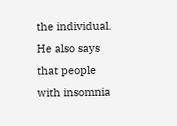the individual. He also says that people with insomnia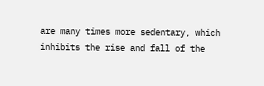are many times more sedentary, which inhibits the rise and fall of the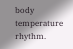body temperature rhythm.